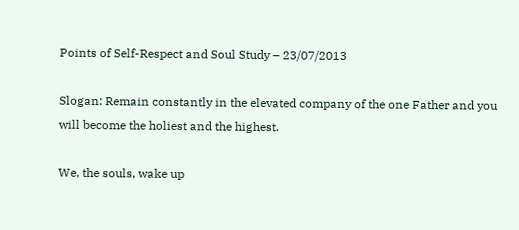Points of Self-Respect and Soul Study – 23/07/2013

Slogan: Remain constantly in the elevated company of the one Father and you will become the holiest and the highest.

We, the souls, wake up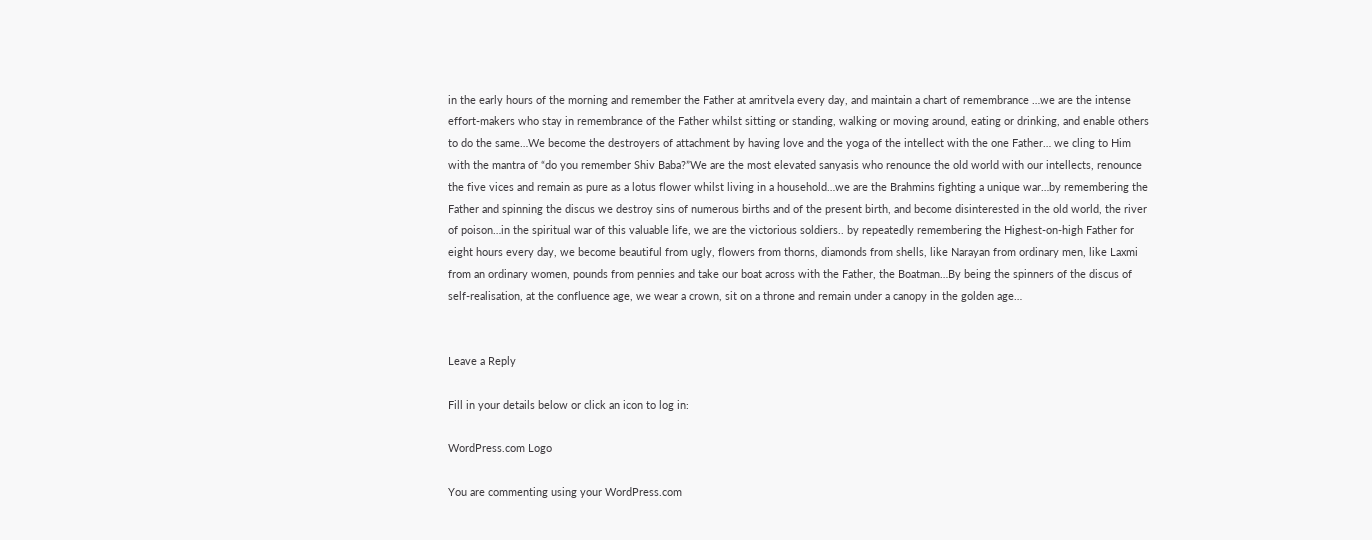in the early hours of the morning and remember the Father at amritvela every day, and maintain a chart of remembrance …we are the intense effort-makers who stay in remembrance of the Father whilst sitting or standing, walking or moving around, eating or drinking, and enable others to do the same…We become the destroyers of attachment by having love and the yoga of the intellect with the one Father… we cling to Him with the mantra of “do you remember Shiv Baba?”We are the most elevated sanyasis who renounce the old world with our intellects, renounce the five vices and remain as pure as a lotus flower whilst living in a household…we are the Brahmins fighting a unique war…by remembering the Father and spinning the discus we destroy sins of numerous births and of the present birth, and become disinterested in the old world, the river of poison…in the spiritual war of this valuable life, we are the victorious soldiers.. by repeatedly remembering the Highest-on-high Father for eight hours every day, we become beautiful from ugly, flowers from thorns, diamonds from shells, like Narayan from ordinary men, like Laxmi from an ordinary women, pounds from pennies and take our boat across with the Father, the Boatman…By being the spinners of the discus of self-realisation, at the confluence age, we wear a crown, sit on a throne and remain under a canopy in the golden age…


Leave a Reply

Fill in your details below or click an icon to log in:

WordPress.com Logo

You are commenting using your WordPress.com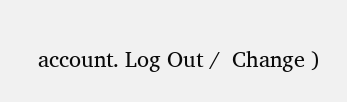account. Log Out /  Change )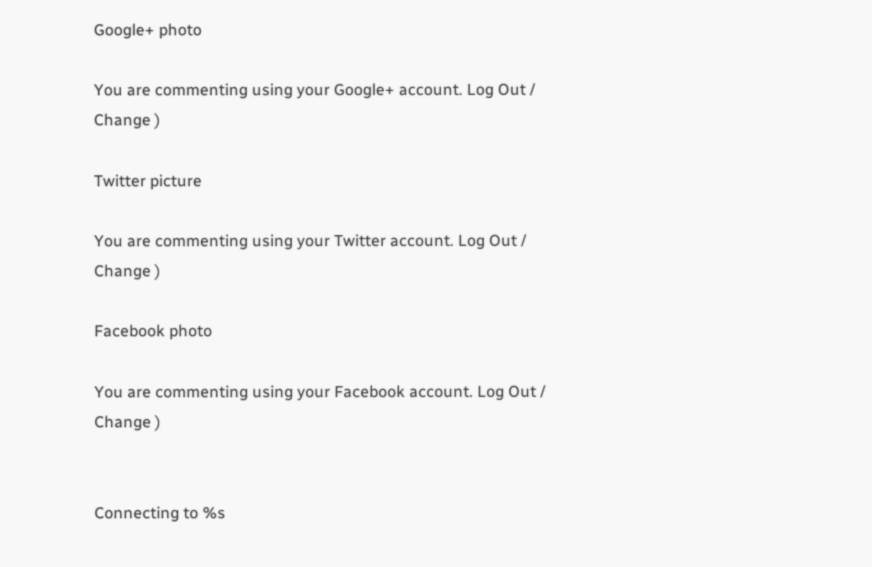Google+ photo

You are commenting using your Google+ account. Log Out /  Change )

Twitter picture

You are commenting using your Twitter account. Log Out /  Change )

Facebook photo

You are commenting using your Facebook account. Log Out /  Change )


Connecting to %s